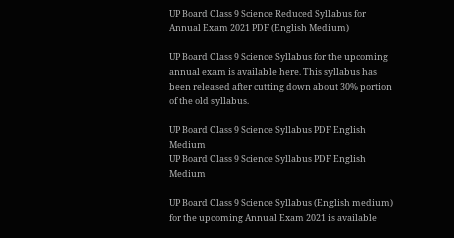UP Board Class 9 Science Reduced Syllabus for Annual Exam 2021 PDF (English Medium)

UP Board Class 9 Science Syllabus for the upcoming annual exam is available here. This syllabus has been released after cutting down about 30% portion of the old syllabus.

UP Board Class 9 Science Syllabus PDF English Medium
UP Board Class 9 Science Syllabus PDF English Medium

UP Board Class 9 Science Syllabus (English medium) for the upcoming Annual Exam 2021 is available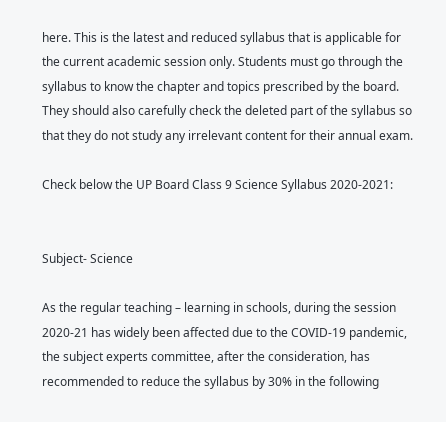here. This is the latest and reduced syllabus that is applicable for the current academic session only. Students must go through the syllabus to know the chapter and topics prescribed by the board. They should also carefully check the deleted part of the syllabus so that they do not study any irrelevant content for their annual exam.

Check below the UP Board Class 9 Science Syllabus 2020-2021:


Subject- Science

As the regular teaching – learning in schools, during the session 2020-21 has widely been affected due to the COVID-19 pandemic, the subject experts committee, after the consideration, has recommended to reduce the syllabus by 30% in the following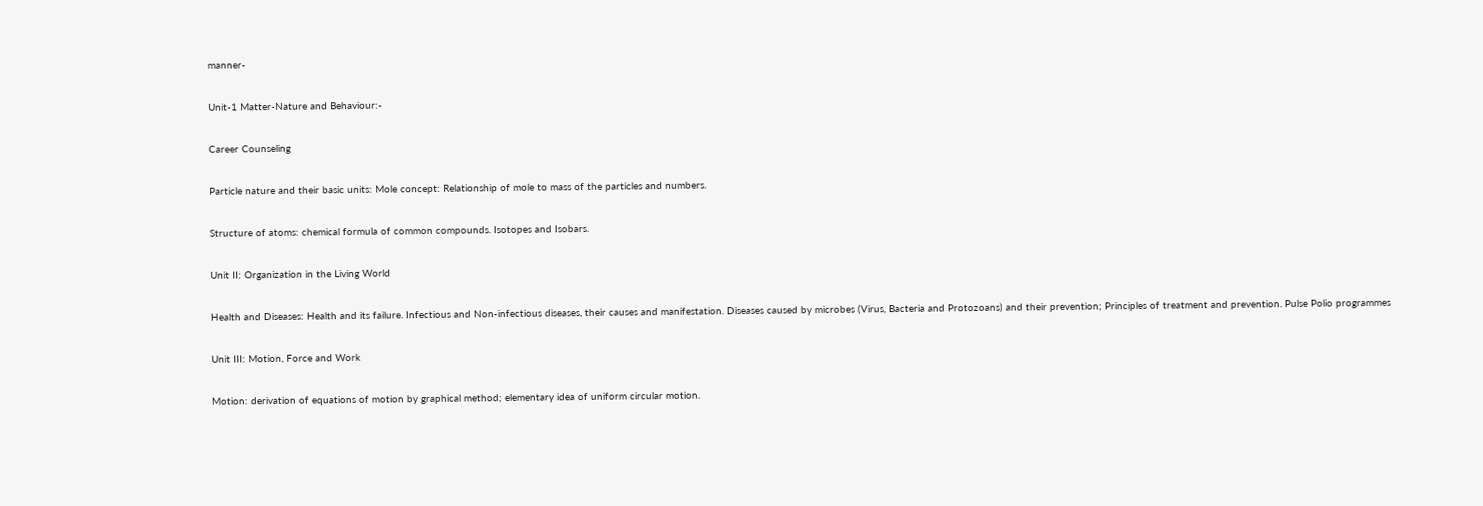manner-

Unit-1 Matter-Nature and Behaviour:-

Career Counseling

Particle nature and their basic units: Mole concept: Relationship of mole to mass of the particles and numbers.

Structure of atoms: chemical formula of common compounds. Isotopes and Isobars.

Unit II: Organization in the Living World

Health and Diseases: Health and its failure. Infectious and Non-infectious diseases, their causes and manifestation. Diseases caused by microbes (Virus, Bacteria and Protozoans) and their prevention; Principles of treatment and prevention. Pulse Polio programmes

Unit III: Motion, Force and Work

Motion: derivation of equations of motion by graphical method; elementary idea of uniform circular motion.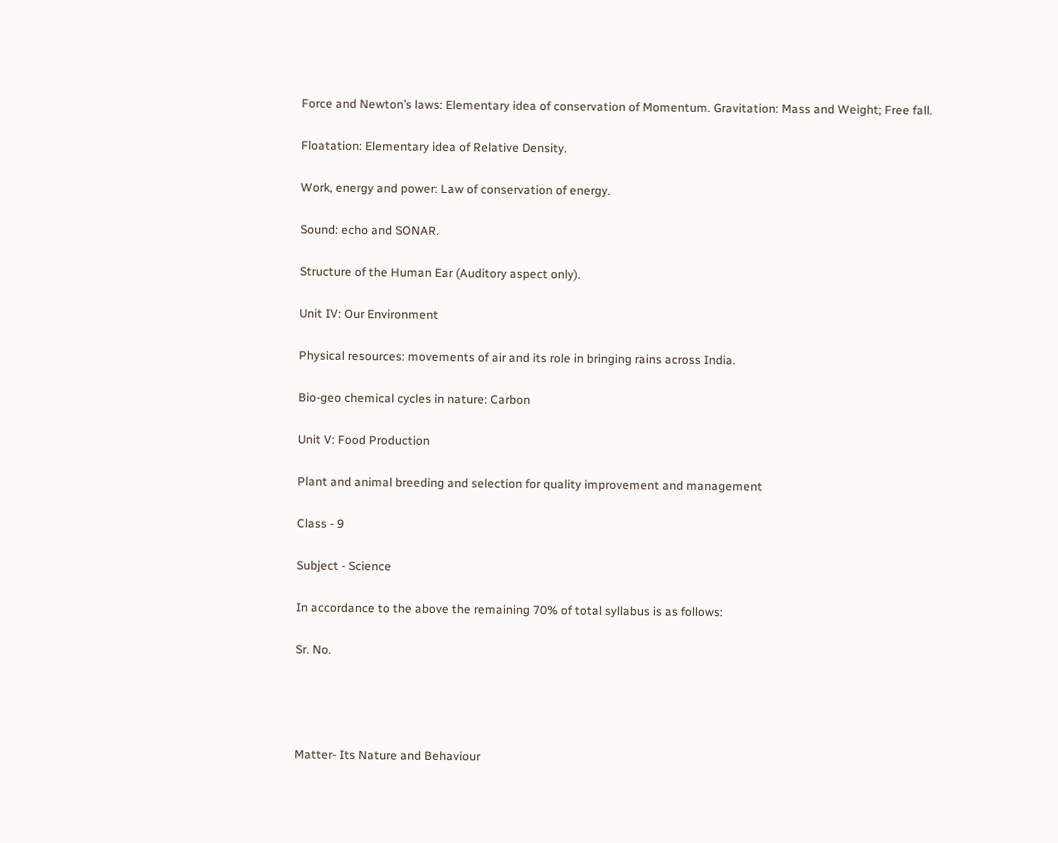Force and Newton’s laws: Elementary idea of conservation of Momentum. Gravitation: Mass and Weight; Free fall.

Floatation: Elementary idea of Relative Density.

Work, energy and power: Law of conservation of energy.

Sound: echo and SONAR.

Structure of the Human Ear (Auditory aspect only).

Unit IV: Our Environment

Physical resources: movements of air and its role in bringing rains across India.

Bio-geo chemical cycles in nature: Carbon

Unit V: Food Production

Plant and animal breeding and selection for quality improvement and management

Class - 9

Subject - Science

In accordance to the above the remaining 70% of total syllabus is as follows:

Sr. No.




Matter- Its Nature and Behaviour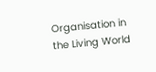Organisation in the Living World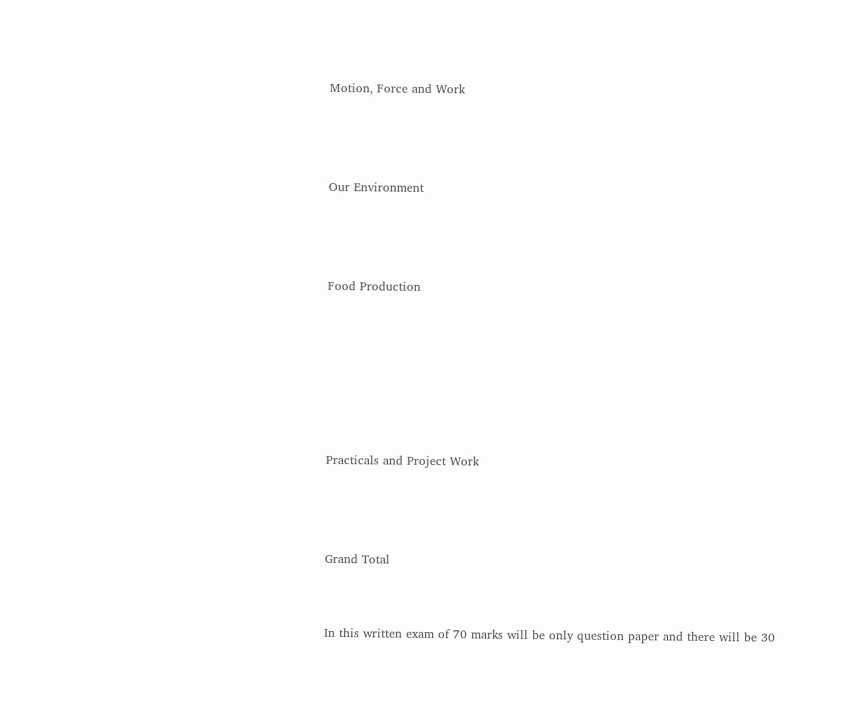Motion, Force and Work



Our Environment



Food Production






Practicals and Project Work



Grand Total


In this written exam of 70 marks will be only question paper and there will be 30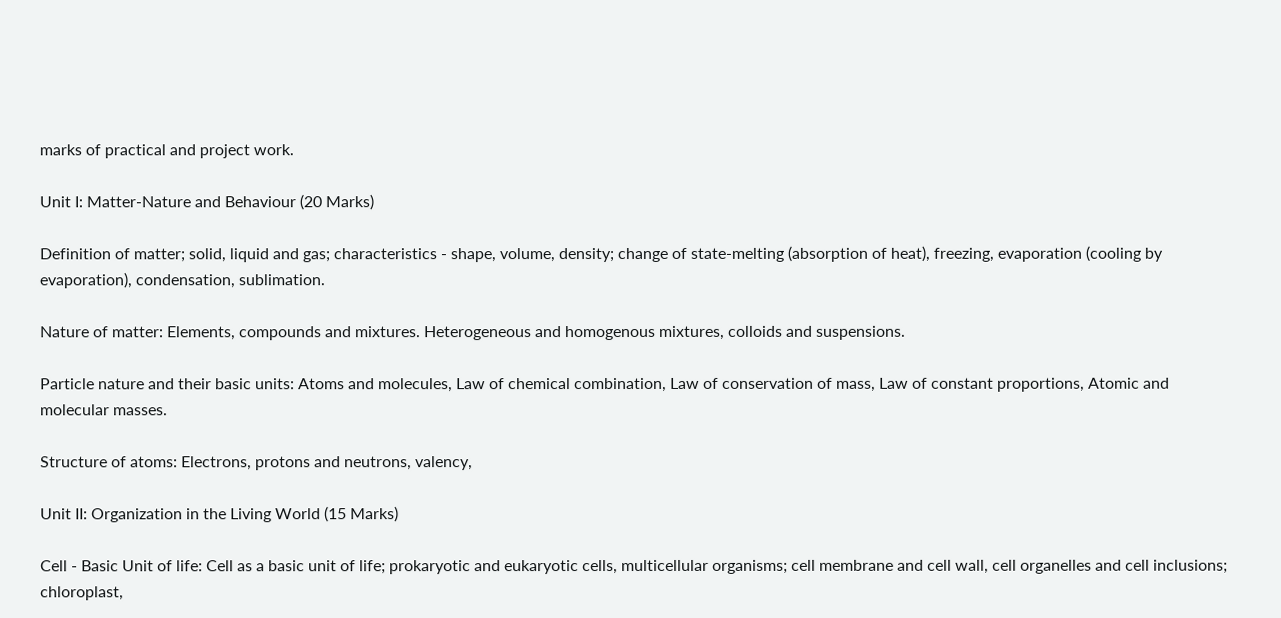marks of practical and project work.

Unit I: Matter-Nature and Behaviour (20 Marks)

Definition of matter; solid, liquid and gas; characteristics - shape, volume, density; change of state-melting (absorption of heat), freezing, evaporation (cooling by evaporation), condensation, sublimation.

Nature of matter: Elements, compounds and mixtures. Heterogeneous and homogenous mixtures, colloids and suspensions.

Particle nature and their basic units: Atoms and molecules, Law of chemical combination, Law of conservation of mass, Law of constant proportions, Atomic and molecular masses.

Structure of atoms: Electrons, protons and neutrons, valency,

Unit II: Organization in the Living World (15 Marks)

Cell - Basic Unit of life: Cell as a basic unit of life; prokaryotic and eukaryotic cells, multicellular organisms; cell membrane and cell wall, cell organelles and cell inclusions; chloroplast,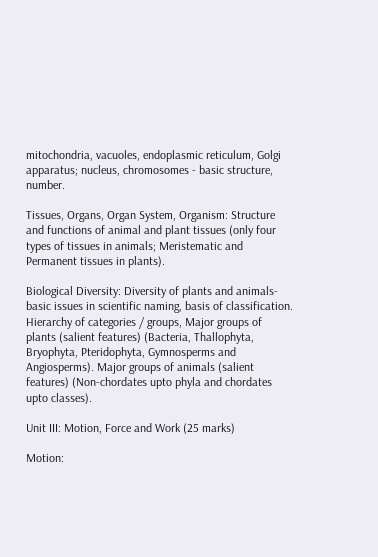mitochondria, vacuoles, endoplasmic reticulum, Golgi apparatus; nucleus, chromosomes - basic structure, number.

Tissues, Organs, Organ System, Organism: Structure and functions of animal and plant tissues (only four types of tissues in animals; Meristematic and Permanent tissues in plants).

Biological Diversity: Diversity of plants and animals-basic issues in scientific naming, basis of classification. Hierarchy of categories / groups, Major groups of plants (salient features) (Bacteria, Thallophyta, Bryophyta, Pteridophyta, Gymnosperms and Angiosperms). Major groups of animals (salient features) (Non-chordates upto phyla and chordates upto classes).

Unit III: Motion, Force and Work (25 marks)

Motion: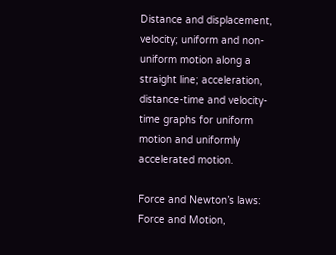Distance and displacement, velocity; uniform and non-uniform motion along a straight line; acceleration, distance-time and velocity-time graphs for uniform motion and uniformly accelerated motion.

Force and Newton’s laws: Force and Motion,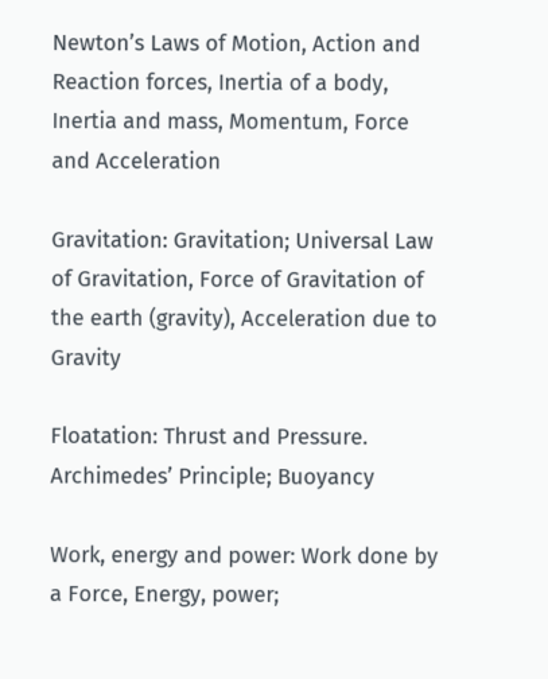Newton’s Laws of Motion, Action and Reaction forces, Inertia of a body, Inertia and mass, Momentum, Force and Acceleration

Gravitation: Gravitation; Universal Law of Gravitation, Force of Gravitation of the earth (gravity), Acceleration due to Gravity

Floatation: Thrust and Pressure. Archimedes’ Principle; Buoyancy

Work, energy and power: Work done by a Force, Energy, power;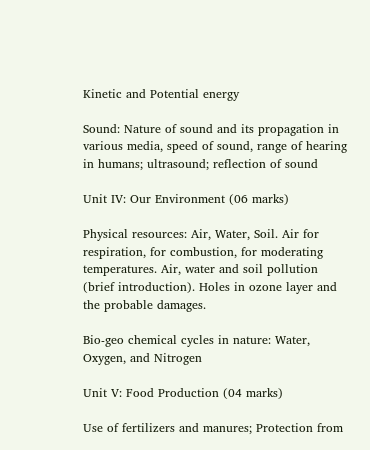Kinetic and Potential energy

Sound: Nature of sound and its propagation in various media, speed of sound, range of hearing in humans; ultrasound; reflection of sound

Unit IV: Our Environment (06 marks)

Physical resources: Air, Water, Soil. Air for respiration, for combustion, for moderating temperatures. Air, water and soil pollution (brief introduction). Holes in ozone layer and the probable damages.

Bio-geo chemical cycles in nature: Water, Oxygen, and Nitrogen

Unit V: Food Production (04 marks)

Use of fertilizers and manures; Protection from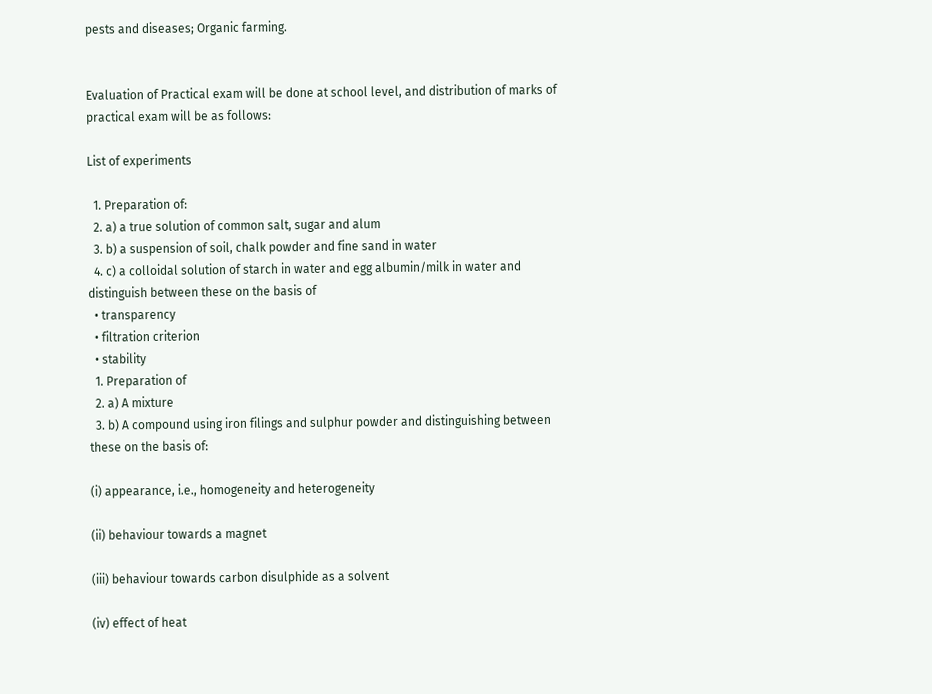pests and diseases; Organic farming.


Evaluation of Practical exam will be done at school level, and distribution of marks of practical exam will be as follows:

List of experiments

  1. Preparation of:
  2. a) a true solution of common salt, sugar and alum
  3. b) a suspension of soil, chalk powder and fine sand in water
  4. c) a colloidal solution of starch in water and egg albumin/milk in water and distinguish between these on the basis of
  • transparency
  • filtration criterion
  • stability
  1. Preparation of
  2. a) A mixture
  3. b) A compound using iron filings and sulphur powder and distinguishing between these on the basis of:

(i) appearance, i.e., homogeneity and heterogeneity

(ii) behaviour towards a magnet

(iii) behaviour towards carbon disulphide as a solvent

(iv) effect of heat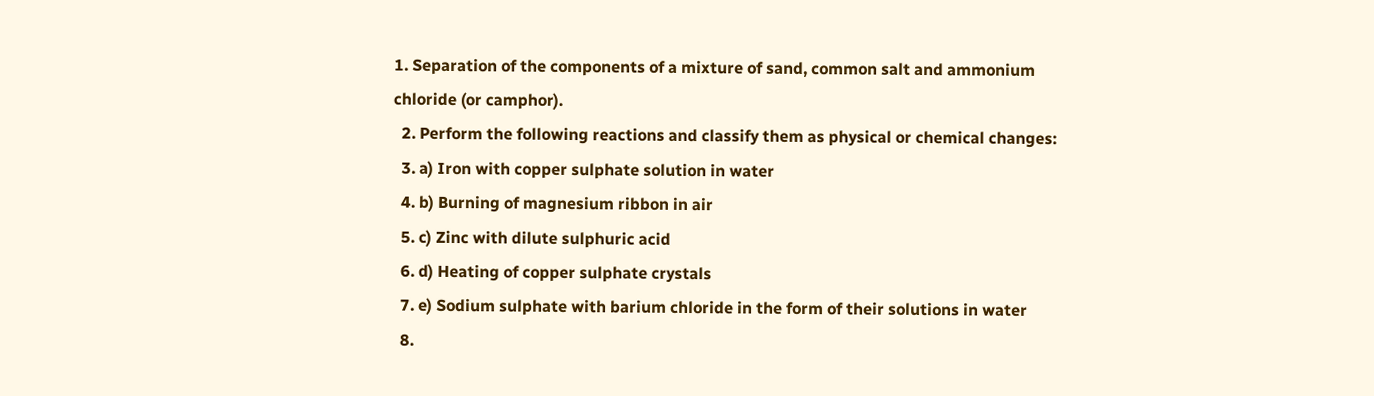1. Separation of the components of a mixture of sand, common salt and ammonium chloride (or camphor).
  2. Perform the following reactions and classify them as physical or chemical changes:
  3. a) Iron with copper sulphate solution in water
  4. b) Burning of magnesium ribbon in air
  5. c) Zinc with dilute sulphuric acid
  6. d) Heating of copper sulphate crystals
  7. e) Sodium sulphate with barium chloride in the form of their solutions in water
  8.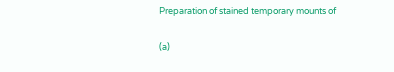Preparation of stained temporary mounts of

(a)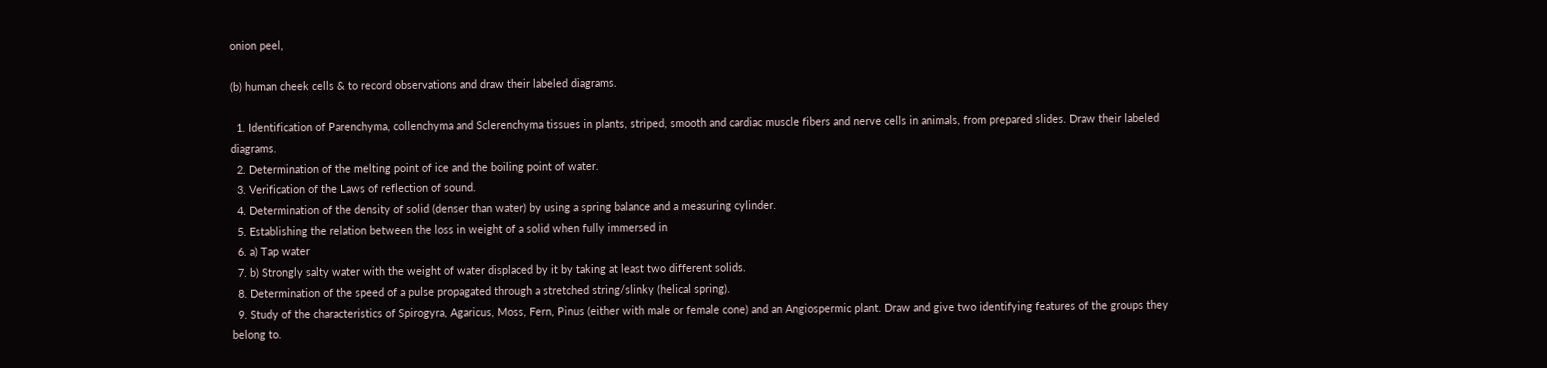onion peel,

(b) human cheek cells & to record observations and draw their labeled diagrams.

  1. Identification of Parenchyma, collenchyma and Sclerenchyma tissues in plants, striped, smooth and cardiac muscle fibers and nerve cells in animals, from prepared slides. Draw their labeled diagrams.
  2. Determination of the melting point of ice and the boiling point of water.
  3. Verification of the Laws of reflection of sound.
  4. Determination of the density of solid (denser than water) by using a spring balance and a measuring cylinder.
  5. Establishing the relation between the loss in weight of a solid when fully immersed in
  6. a) Tap water
  7. b) Strongly salty water with the weight of water displaced by it by taking at least two different solids.
  8. Determination of the speed of a pulse propagated through a stretched string/slinky (helical spring).
  9. Study of the characteristics of Spirogyra, Agaricus, Moss, Fern, Pinus (either with male or female cone) and an Angiospermic plant. Draw and give two identifying features of the groups they belong to.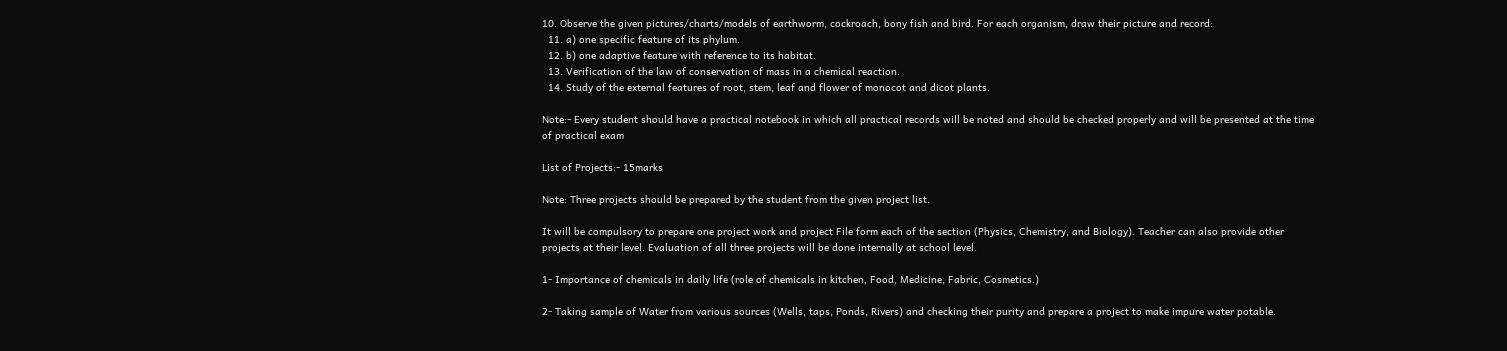10. Observe the given pictures/charts/models of earthworm, cockroach, bony fish and bird. For each organism, draw their picture and record:
  11. a) one specific feature of its phylum.
  12. b) one adaptive feature with reference to its habitat.
  13. Verification of the law of conservation of mass in a chemical reaction.
  14. Study of the external features of root, stem, leaf and flower of monocot and dicot plants.

Note:- Every student should have a practical notebook in which all practical records will be noted and should be checked properly and will be presented at the time of practical exam

List of Projects:- 15marks

Note: Three projects should be prepared by the student from the given project list.

It will be compulsory to prepare one project work and project File form each of the section (Physics, Chemistry, and Biology). Teacher can also provide other projects at their level. Evaluation of all three projects will be done internally at school level.

1- Importance of chemicals in daily life (role of chemicals in kitchen, Food, Medicine, Fabric, Cosmetics.)

2- Taking sample of Water from various sources (Wells, taps, Ponds, Rivers) and checking their purity and prepare a project to make impure water potable.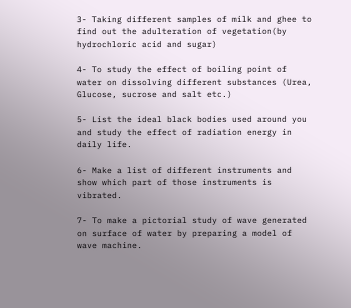3- Taking different samples of milk and ghee to find out the adulteration of vegetation(by hydrochloric acid and sugar)

4- To study the effect of boiling point of water on dissolving different substances (Urea, Glucose, sucrose and salt etc.)

5- List the ideal black bodies used around you and study the effect of radiation energy in daily life.

6- Make a list of different instruments and show which part of those instruments is vibrated.

7- To make a pictorial study of wave generated on surface of water by preparing a model of wave machine.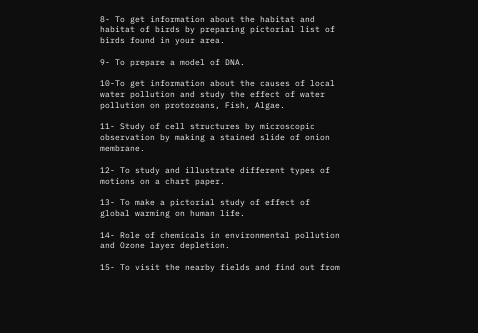8- To get information about the habitat and habitat of birds by preparing pictorial list of birds found in your area.

9- To prepare a model of DNA.

10-To get information about the causes of local water pollution and study the effect of water pollution on protozoans, Fish, Algae.

11- Study of cell structures by microscopic observation by making a stained slide of onion membrane.

12- To study and illustrate different types of motions on a chart paper.

13- To make a pictorial study of effect of global warming on human life.

14- Role of chemicals in environmental pollution and Ozone layer depletion.

15- To visit the nearby fields and find out from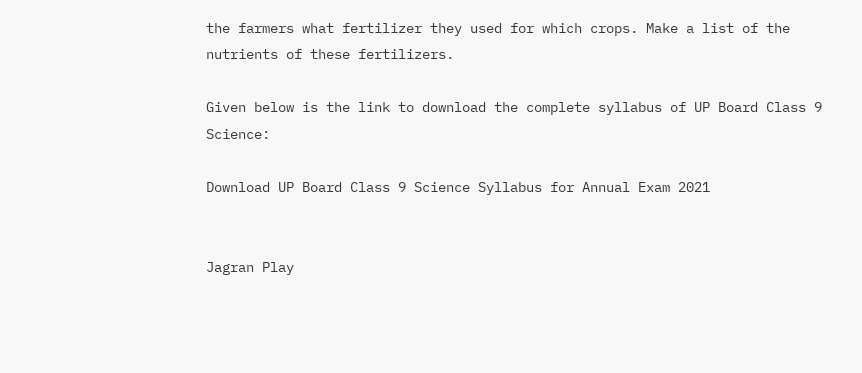the farmers what fertilizer they used for which crops. Make a list of the nutrients of these fertilizers.

Given below is the link to download the complete syllabus of UP Board Class 9 Science:

Download UP Board Class 9 Science Syllabus for Annual Exam 2021


Jagran Play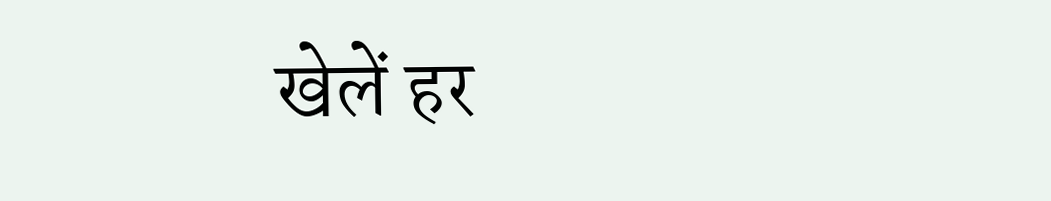खेलें हर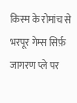किस्म के रोमांच से भरपूर गेम्स सिर्फ़ जागरण प्ले पर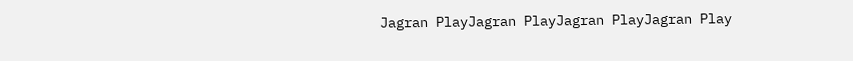Jagran PlayJagran PlayJagran PlayJagran Play